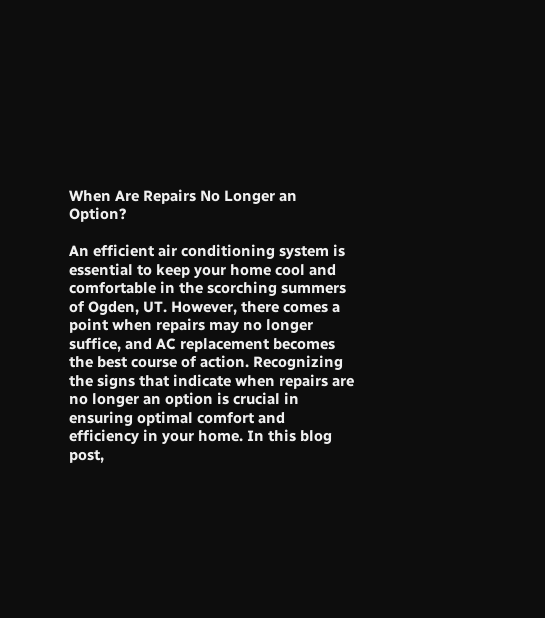When Are Repairs No Longer an Option?

An efficient air conditioning system is essential to keep your home cool and comfortable in the scorching summers of Ogden, UT. However, there comes a point when repairs may no longer suffice, and AC replacement becomes the best course of action. Recognizing the signs that indicate when repairs are no longer an option is crucial in ensuring optimal comfort and efficiency in your home. In this blog post,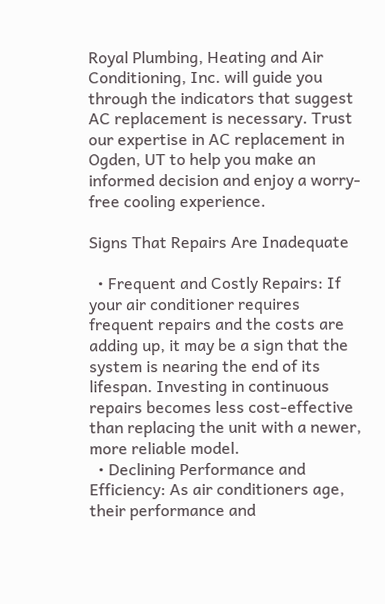Royal Plumbing, Heating and Air Conditioning, Inc. will guide you through the indicators that suggest AC replacement is necessary. Trust our expertise in AC replacement in Ogden, UT to help you make an informed decision and enjoy a worry-free cooling experience.

Signs That Repairs Are Inadequate

  • Frequent and Costly Repairs: If your air conditioner requires frequent repairs and the costs are adding up, it may be a sign that the system is nearing the end of its lifespan. Investing in continuous repairs becomes less cost-effective than replacing the unit with a newer, more reliable model.
  • Declining Performance and Efficiency: As air conditioners age, their performance and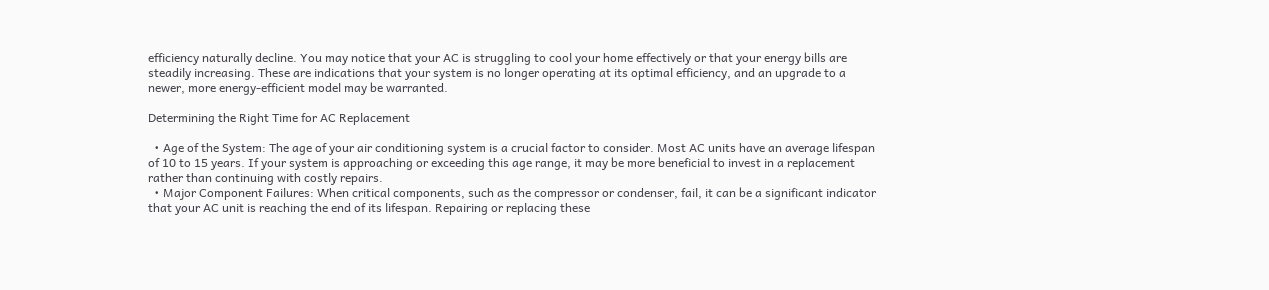efficiency naturally decline. You may notice that your AC is struggling to cool your home effectively or that your energy bills are steadily increasing. These are indications that your system is no longer operating at its optimal efficiency, and an upgrade to a newer, more energy-efficient model may be warranted.

Determining the Right Time for AC Replacement

  • Age of the System: The age of your air conditioning system is a crucial factor to consider. Most AC units have an average lifespan of 10 to 15 years. If your system is approaching or exceeding this age range, it may be more beneficial to invest in a replacement rather than continuing with costly repairs.
  • Major Component Failures: When critical components, such as the compressor or condenser, fail, it can be a significant indicator that your AC unit is reaching the end of its lifespan. Repairing or replacing these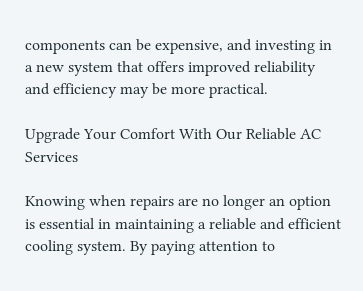components can be expensive, and investing in a new system that offers improved reliability and efficiency may be more practical.

Upgrade Your Comfort With Our Reliable AC Services

Knowing when repairs are no longer an option is essential in maintaining a reliable and efficient cooling system. By paying attention to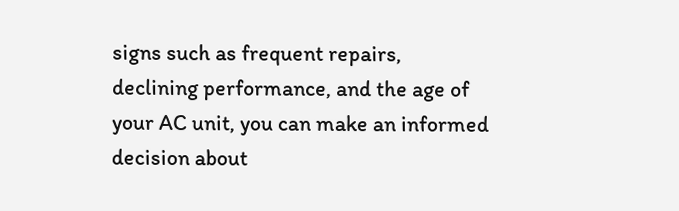signs such as frequent repairs, declining performance, and the age of your AC unit, you can make an informed decision about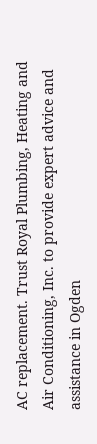AC replacement. Trust Royal Plumbing, Heating and Air Conditioning, Inc. to provide expert advice and assistance in Ogden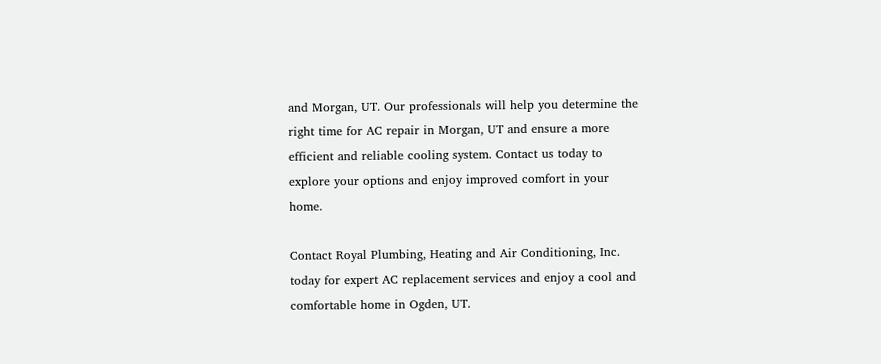and Morgan, UT. Our professionals will help you determine the right time for AC repair in Morgan, UT and ensure a more efficient and reliable cooling system. Contact us today to explore your options and enjoy improved comfort in your home.

Contact Royal Plumbing, Heating and Air Conditioning, Inc. today for expert AC replacement services and enjoy a cool and comfortable home in Ogden, UT.